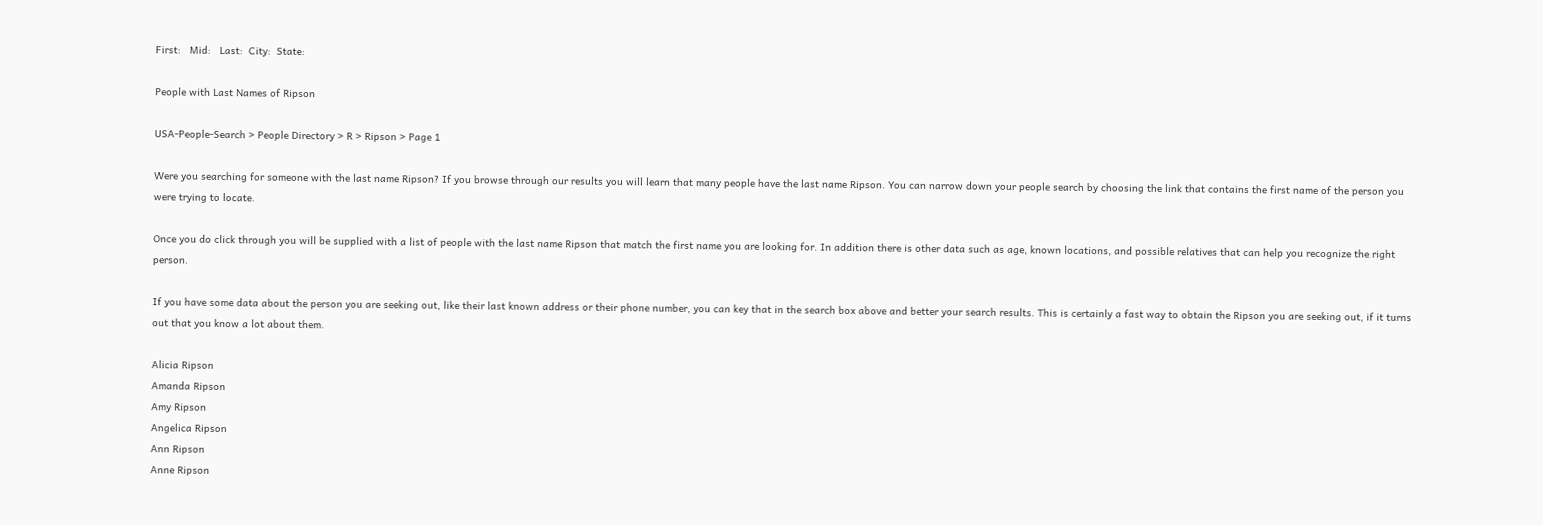First:   Mid:   Last:  City:  State:

People with Last Names of Ripson

USA-People-Search > People Directory > R > Ripson > Page 1

Were you searching for someone with the last name Ripson? If you browse through our results you will learn that many people have the last name Ripson. You can narrow down your people search by choosing the link that contains the first name of the person you were trying to locate.

Once you do click through you will be supplied with a list of people with the last name Ripson that match the first name you are looking for. In addition there is other data such as age, known locations, and possible relatives that can help you recognize the right person.

If you have some data about the person you are seeking out, like their last known address or their phone number, you can key that in the search box above and better your search results. This is certainly a fast way to obtain the Ripson you are seeking out, if it turns out that you know a lot about them.

Alicia Ripson
Amanda Ripson
Amy Ripson
Angelica Ripson
Ann Ripson
Anne Ripson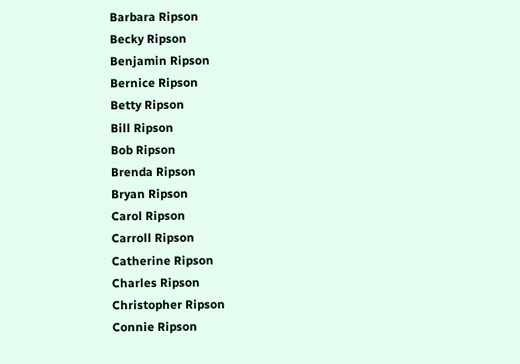Barbara Ripson
Becky Ripson
Benjamin Ripson
Bernice Ripson
Betty Ripson
Bill Ripson
Bob Ripson
Brenda Ripson
Bryan Ripson
Carol Ripson
Carroll Ripson
Catherine Ripson
Charles Ripson
Christopher Ripson
Connie Ripson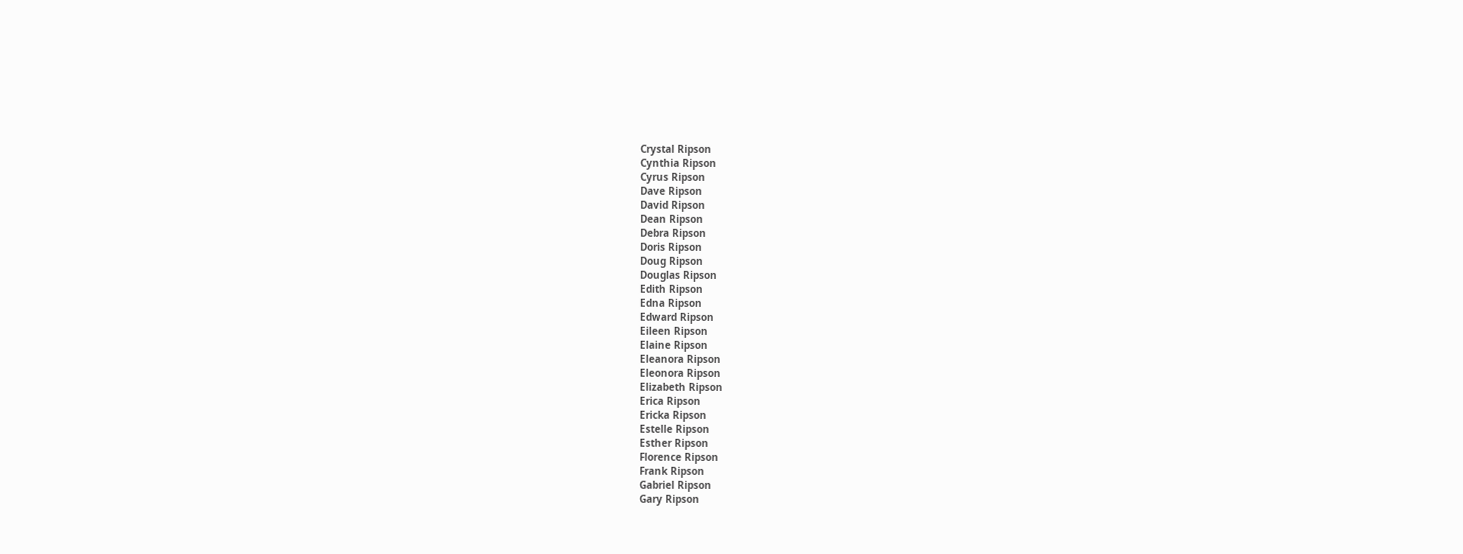Crystal Ripson
Cynthia Ripson
Cyrus Ripson
Dave Ripson
David Ripson
Dean Ripson
Debra Ripson
Doris Ripson
Doug Ripson
Douglas Ripson
Edith Ripson
Edna Ripson
Edward Ripson
Eileen Ripson
Elaine Ripson
Eleanora Ripson
Eleonora Ripson
Elizabeth Ripson
Erica Ripson
Ericka Ripson
Estelle Ripson
Esther Ripson
Florence Ripson
Frank Ripson
Gabriel Ripson
Gary Ripson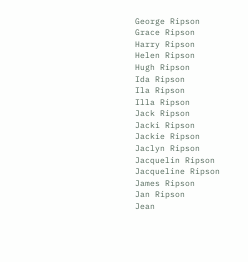George Ripson
Grace Ripson
Harry Ripson
Helen Ripson
Hugh Ripson
Ida Ripson
Ila Ripson
Illa Ripson
Jack Ripson
Jacki Ripson
Jackie Ripson
Jaclyn Ripson
Jacquelin Ripson
Jacqueline Ripson
James Ripson
Jan Ripson
Jean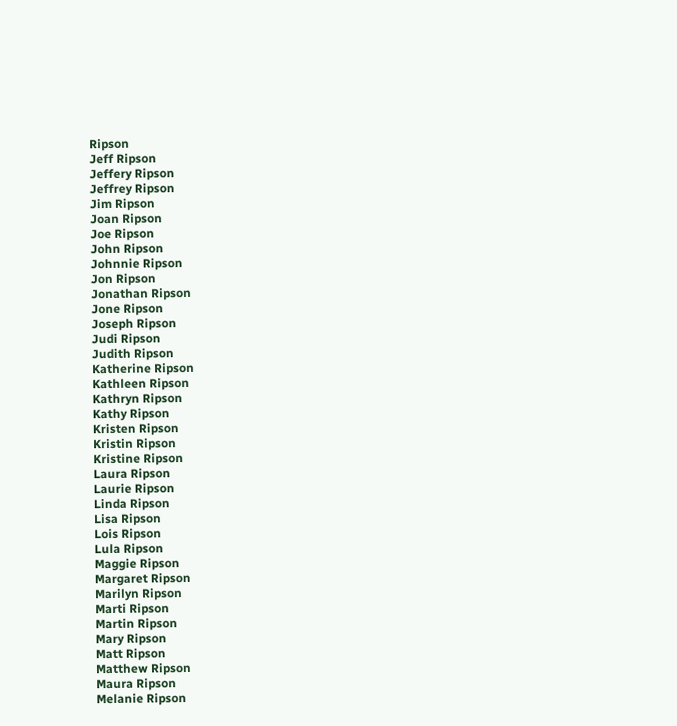Ripson
Jeff Ripson
Jeffery Ripson
Jeffrey Ripson
Jim Ripson
Joan Ripson
Joe Ripson
John Ripson
Johnnie Ripson
Jon Ripson
Jonathan Ripson
Jone Ripson
Joseph Ripson
Judi Ripson
Judith Ripson
Katherine Ripson
Kathleen Ripson
Kathryn Ripson
Kathy Ripson
Kristen Ripson
Kristin Ripson
Kristine Ripson
Laura Ripson
Laurie Ripson
Linda Ripson
Lisa Ripson
Lois Ripson
Lula Ripson
Maggie Ripson
Margaret Ripson
Marilyn Ripson
Marti Ripson
Martin Ripson
Mary Ripson
Matt Ripson
Matthew Ripson
Maura Ripson
Melanie Ripson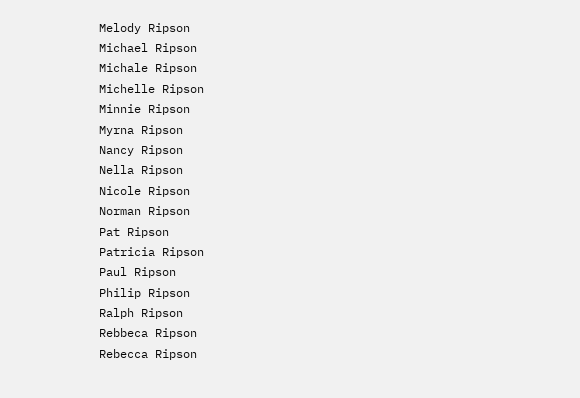Melody Ripson
Michael Ripson
Michale Ripson
Michelle Ripson
Minnie Ripson
Myrna Ripson
Nancy Ripson
Nella Ripson
Nicole Ripson
Norman Ripson
Pat Ripson
Patricia Ripson
Paul Ripson
Philip Ripson
Ralph Ripson
Rebbeca Ripson
Rebecca Ripson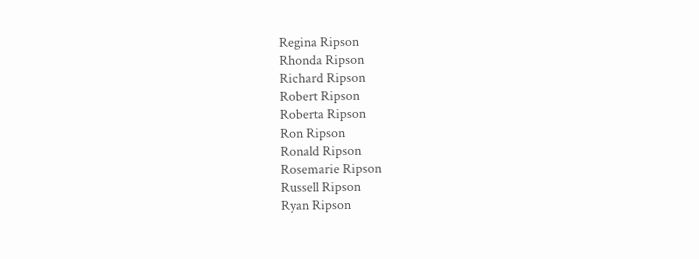Regina Ripson
Rhonda Ripson
Richard Ripson
Robert Ripson
Roberta Ripson
Ron Ripson
Ronald Ripson
Rosemarie Ripson
Russell Ripson
Ryan Ripson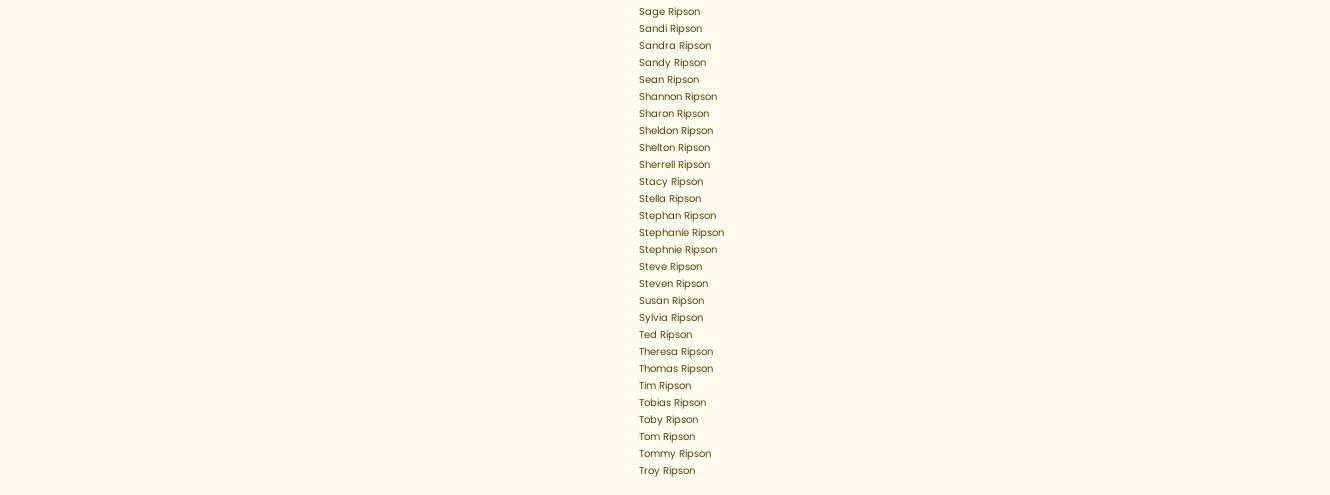Sage Ripson
Sandi Ripson
Sandra Ripson
Sandy Ripson
Sean Ripson
Shannon Ripson
Sharon Ripson
Sheldon Ripson
Shelton Ripson
Sherrell Ripson
Stacy Ripson
Stella Ripson
Stephan Ripson
Stephanie Ripson
Stephnie Ripson
Steve Ripson
Steven Ripson
Susan Ripson
Sylvia Ripson
Ted Ripson
Theresa Ripson
Thomas Ripson
Tim Ripson
Tobias Ripson
Toby Ripson
Tom Ripson
Tommy Ripson
Troy Ripson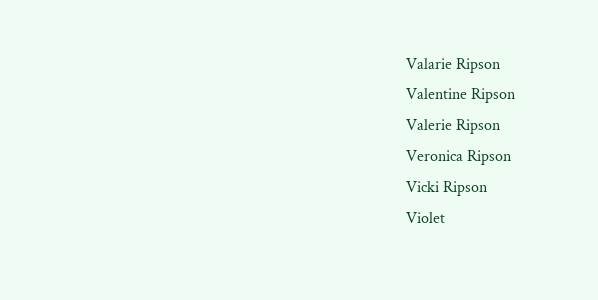Valarie Ripson
Valentine Ripson
Valerie Ripson
Veronica Ripson
Vicki Ripson
Violet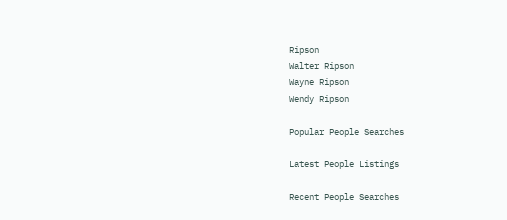Ripson
Walter Ripson
Wayne Ripson
Wendy Ripson

Popular People Searches

Latest People Listings

Recent People Searches